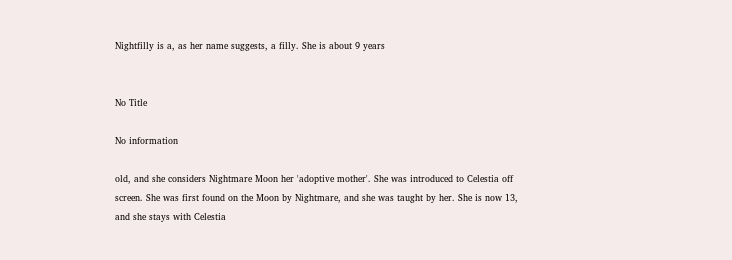Nightfilly is a, as her name suggests, a filly. She is about 9 years


No Title

No information

old, and she considers Nightmare Moon her 'adoptive mother'. She was introduced to Celestia off screen. She was first found on the Moon by Nightmare, and she was taught by her. She is now 13, and she stays with Celestia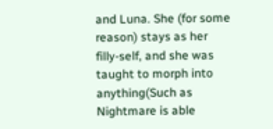and Luna. She (for some reason) stays as her filly-self, and she was taught to morph into anything(Such as Nightmare is able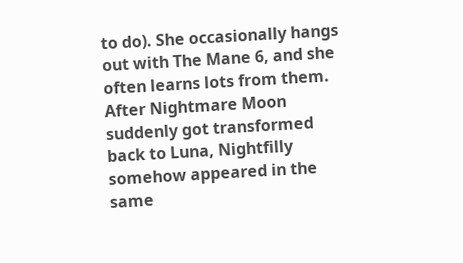to do). She occasionally hangs out with The Mane 6, and she often learns lots from them. After Nightmare Moon suddenly got transformed back to Luna, Nightfilly somehow appeared in the same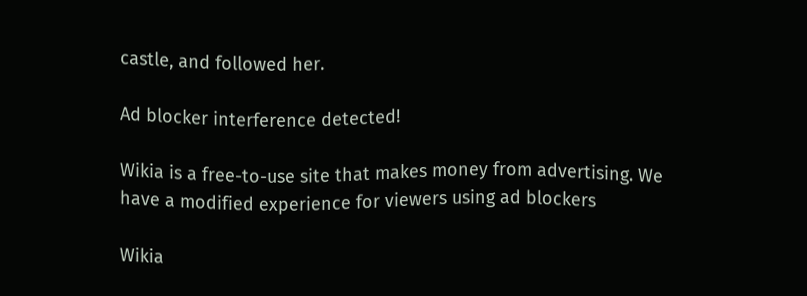castle, and followed her.

Ad blocker interference detected!

Wikia is a free-to-use site that makes money from advertising. We have a modified experience for viewers using ad blockers

Wikia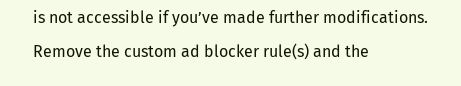is not accessible if you’ve made further modifications. Remove the custom ad blocker rule(s) and the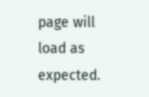page will load as expected.